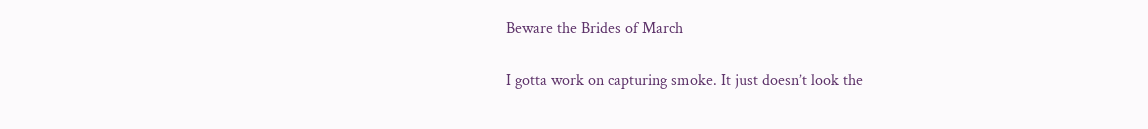Beware the Brides of March

I gotta work on capturing smoke. It just doesn’t look the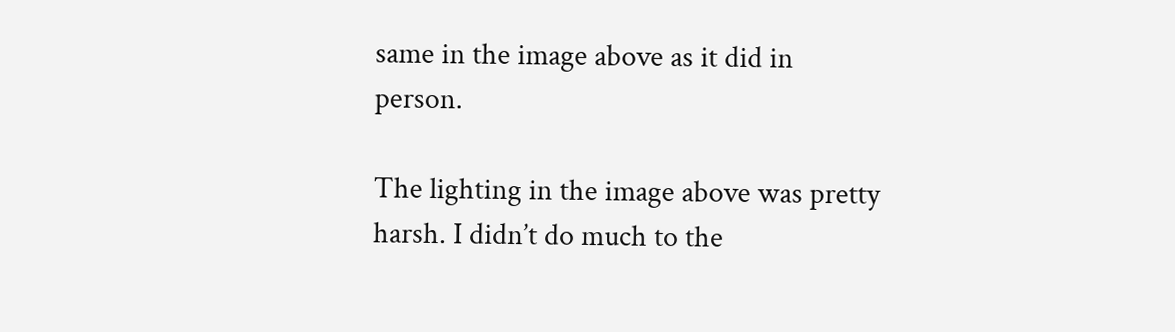same in the image above as it did in person.

The lighting in the image above was pretty harsh. I didn’t do much to the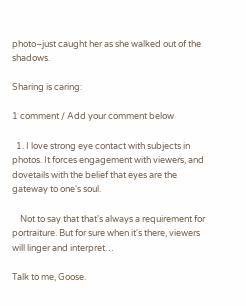photo–just caught her as she walked out of the shadows.

Sharing is caring:

1 comment / Add your comment below

  1. I love strong eye contact with subjects in photos. It forces engagement with viewers, and dovetails with the belief that eyes are the gateway to one's soul.

    Not to say that that's always a requirement for portraiture. But for sure when it's there, viewers will linger and interpret…

Talk to me, Goose.